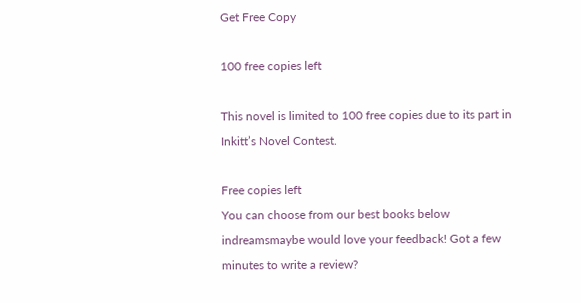Get Free Copy

100 free copies left

This novel is limited to 100 free copies due to its part in Inkitt’s Novel Contest.

Free copies left
You can choose from our best books below
indreamsmaybe would love your feedback! Got a few minutes to write a review?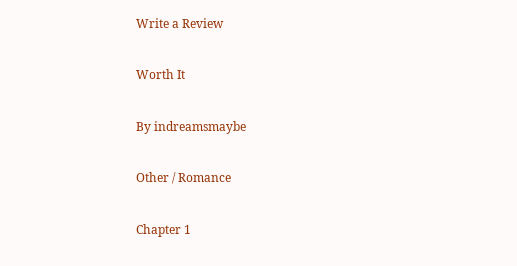Write a Review

Worth It

By indreamsmaybe

Other / Romance

Chapter 1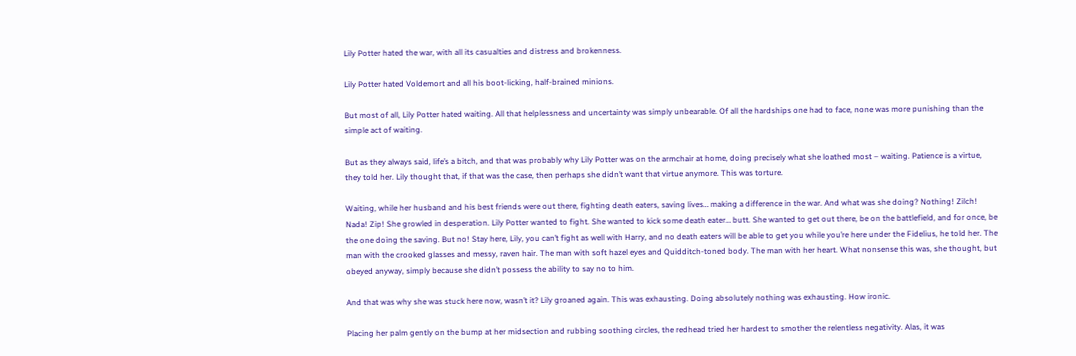Lily Potter hated the war, with all its casualties and distress and brokenness.

Lily Potter hated Voldemort and all his boot-licking, half-brained minions.

But most of all, Lily Potter hated waiting. All that helplessness and uncertainty was simply unbearable. Of all the hardships one had to face, none was more punishing than the simple act of waiting.

But as they always said, life’s a bitch, and that was probably why Lily Potter was on the armchair at home, doing precisely what she loathed most – waiting. Patience is a virtue, they told her. Lily thought that, if that was the case, then perhaps she didn’t want that virtue anymore. This was torture.

Waiting, while her husband and his best friends were out there, fighting death eaters, saving lives… making a difference in the war. And what was she doing? Nothing! Zilch! Nada! Zip! She growled in desperation. Lily Potter wanted to fight. She wanted to kick some death eater… butt. She wanted to get out there, be on the battlefield, and for once, be the one doing the saving. But no! Stay here, Lily, you can’t fight as well with Harry, and no death eaters will be able to get you while you’re here under the Fidelius, he told her. The man with the crooked glasses and messy, raven hair. The man with soft hazel eyes and Quidditch-toned body. The man with her heart. What nonsense this was, she thought, but obeyed anyway, simply because she didn’t possess the ability to say no to him.

And that was why she was stuck here now, wasn’t it? Lily groaned again. This was exhausting. Doing absolutely nothing was exhausting. How ironic.

Placing her palm gently on the bump at her midsection and rubbing soothing circles, the redhead tried her hardest to smother the relentless negativity. Alas, it was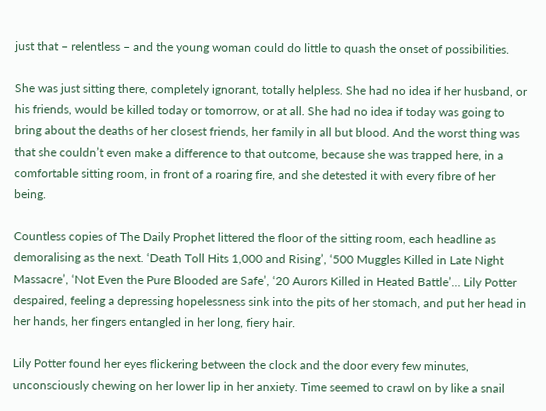just that – relentless – and the young woman could do little to quash the onset of possibilities.

She was just sitting there, completely ignorant, totally helpless. She had no idea if her husband, or his friends, would be killed today or tomorrow, or at all. She had no idea if today was going to bring about the deaths of her closest friends, her family in all but blood. And the worst thing was that she couldn’t even make a difference to that outcome, because she was trapped here, in a comfortable sitting room, in front of a roaring fire, and she detested it with every fibre of her being.

Countless copies of The Daily Prophet littered the floor of the sitting room, each headline as demoralising as the next. ‘Death Toll Hits 1,000 and Rising’, ‘500 Muggles Killed in Late Night Massacre’, ‘Not Even the Pure Blooded are Safe’, ‘20 Aurors Killed in Heated Battle’… Lily Potter despaired, feeling a depressing hopelessness sink into the pits of her stomach, and put her head in her hands, her fingers entangled in her long, fiery hair.

Lily Potter found her eyes flickering between the clock and the door every few minutes, unconsciously chewing on her lower lip in her anxiety. Time seemed to crawl on by like a snail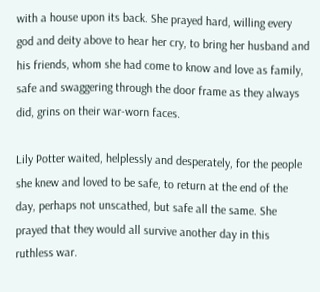with a house upon its back. She prayed hard, willing every god and deity above to hear her cry, to bring her husband and his friends, whom she had come to know and love as family, safe and swaggering through the door frame as they always did, grins on their war-worn faces.

Lily Potter waited, helplessly and desperately, for the people she knew and loved to be safe, to return at the end of the day, perhaps not unscathed, but safe all the same. She prayed that they would all survive another day in this ruthless war.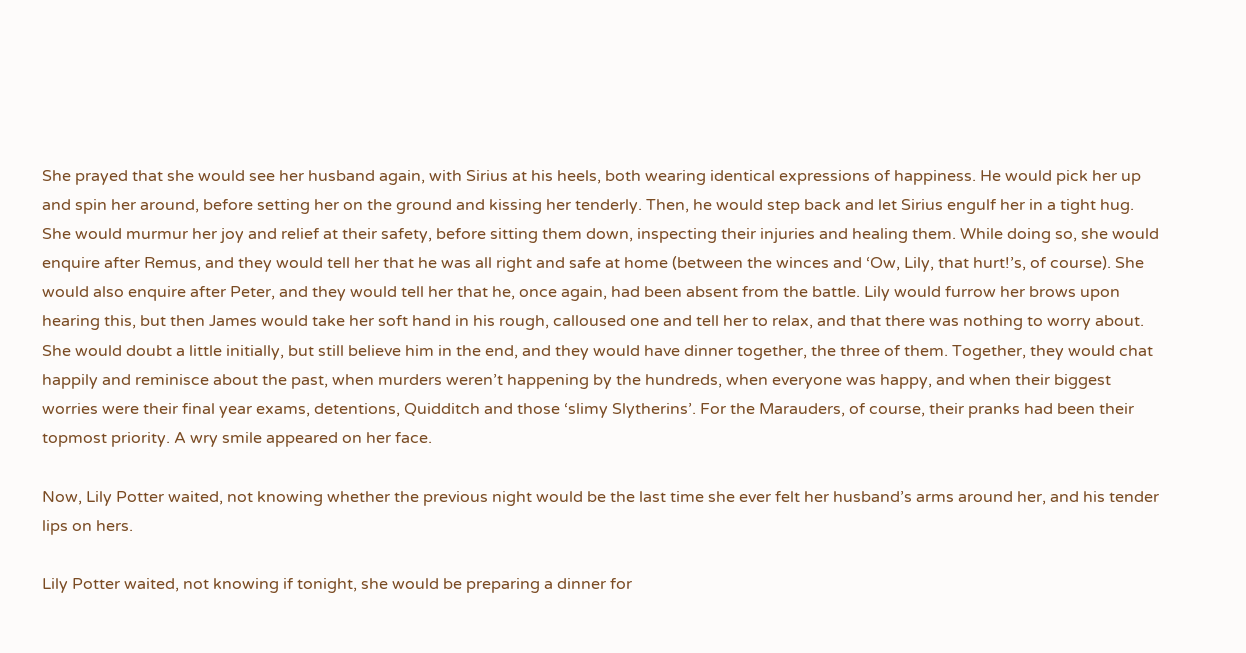She prayed that she would see her husband again, with Sirius at his heels, both wearing identical expressions of happiness. He would pick her up and spin her around, before setting her on the ground and kissing her tenderly. Then, he would step back and let Sirius engulf her in a tight hug. She would murmur her joy and relief at their safety, before sitting them down, inspecting their injuries and healing them. While doing so, she would enquire after Remus, and they would tell her that he was all right and safe at home (between the winces and ‘Ow, Lily, that hurt!’s, of course). She would also enquire after Peter, and they would tell her that he, once again, had been absent from the battle. Lily would furrow her brows upon hearing this, but then James would take her soft hand in his rough, calloused one and tell her to relax, and that there was nothing to worry about. She would doubt a little initially, but still believe him in the end, and they would have dinner together, the three of them. Together, they would chat happily and reminisce about the past, when murders weren’t happening by the hundreds, when everyone was happy, and when their biggest worries were their final year exams, detentions, Quidditch and those ‘slimy Slytherins’. For the Marauders, of course, their pranks had been their topmost priority. A wry smile appeared on her face.

Now, Lily Potter waited, not knowing whether the previous night would be the last time she ever felt her husband’s arms around her, and his tender lips on hers.

Lily Potter waited, not knowing if tonight, she would be preparing a dinner for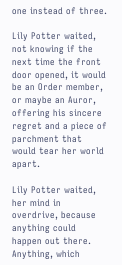one instead of three.

Lily Potter waited, not knowing if the next time the front door opened, it would be an Order member, or maybe an Auror, offering his sincere regret and a piece of parchment that would tear her world apart.

Lily Potter waited, her mind in overdrive, because anything could happen out there. Anything, which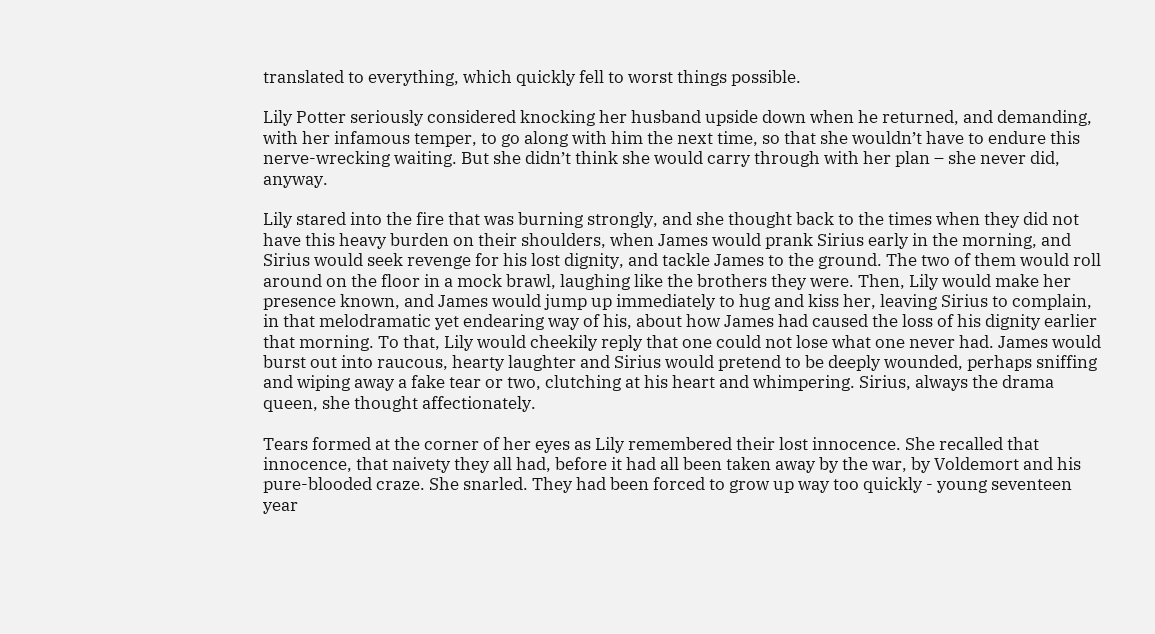translated to everything, which quickly fell to worst things possible.

Lily Potter seriously considered knocking her husband upside down when he returned, and demanding, with her infamous temper, to go along with him the next time, so that she wouldn’t have to endure this nerve-wrecking waiting. But she didn’t think she would carry through with her plan – she never did, anyway.

Lily stared into the fire that was burning strongly, and she thought back to the times when they did not have this heavy burden on their shoulders, when James would prank Sirius early in the morning, and Sirius would seek revenge for his lost dignity, and tackle James to the ground. The two of them would roll around on the floor in a mock brawl, laughing like the brothers they were. Then, Lily would make her presence known, and James would jump up immediately to hug and kiss her, leaving Sirius to complain, in that melodramatic yet endearing way of his, about how James had caused the loss of his dignity earlier that morning. To that, Lily would cheekily reply that one could not lose what one never had. James would burst out into raucous, hearty laughter and Sirius would pretend to be deeply wounded, perhaps sniffing and wiping away a fake tear or two, clutching at his heart and whimpering. Sirius, always the drama queen, she thought affectionately.

Tears formed at the corner of her eyes as Lily remembered their lost innocence. She recalled that innocence, that naivety they all had, before it had all been taken away by the war, by Voldemort and his pure-blooded craze. She snarled. They had been forced to grow up way too quickly - young seventeen year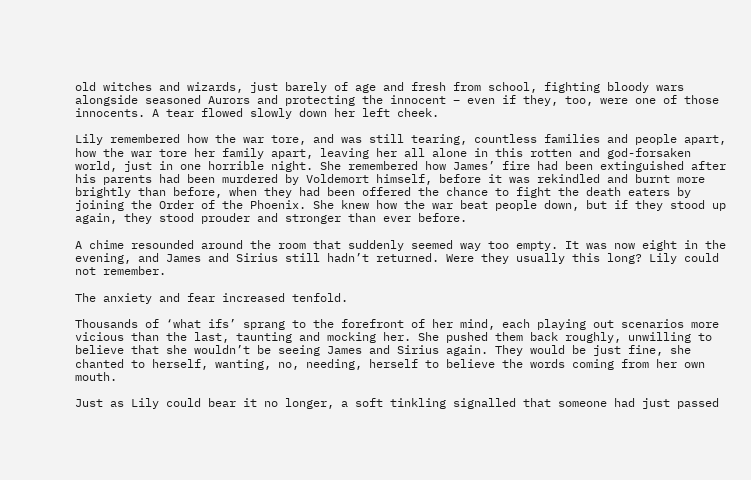old witches and wizards, just barely of age and fresh from school, fighting bloody wars alongside seasoned Aurors and protecting the innocent – even if they, too, were one of those innocents. A tear flowed slowly down her left cheek.

Lily remembered how the war tore, and was still tearing, countless families and people apart, how the war tore her family apart, leaving her all alone in this rotten and god-forsaken world, just in one horrible night. She remembered how James’ fire had been extinguished after his parents had been murdered by Voldemort himself, before it was rekindled and burnt more brightly than before, when they had been offered the chance to fight the death eaters by joining the Order of the Phoenix. She knew how the war beat people down, but if they stood up again, they stood prouder and stronger than ever before.

A chime resounded around the room that suddenly seemed way too empty. It was now eight in the evening, and James and Sirius still hadn’t returned. Were they usually this long? Lily could not remember.

The anxiety and fear increased tenfold.

Thousands of ‘what ifs’ sprang to the forefront of her mind, each playing out scenarios more vicious than the last, taunting and mocking her. She pushed them back roughly, unwilling to believe that she wouldn’t be seeing James and Sirius again. They would be just fine, she chanted to herself, wanting, no, needing, herself to believe the words coming from her own mouth.

Just as Lily could bear it no longer, a soft tinkling signalled that someone had just passed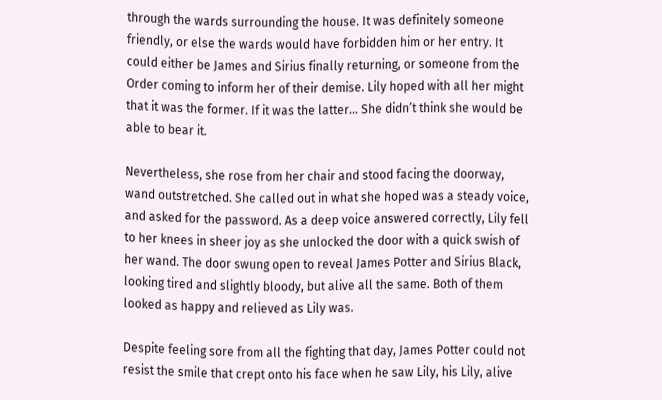through the wards surrounding the house. It was definitely someone friendly, or else the wards would have forbidden him or her entry. It could either be James and Sirius finally returning, or someone from the Order coming to inform her of their demise. Lily hoped with all her might that it was the former. If it was the latter… She didn’t think she would be able to bear it.

Nevertheless, she rose from her chair and stood facing the doorway, wand outstretched. She called out in what she hoped was a steady voice, and asked for the password. As a deep voice answered correctly, Lily fell to her knees in sheer joy as she unlocked the door with a quick swish of her wand. The door swung open to reveal James Potter and Sirius Black, looking tired and slightly bloody, but alive all the same. Both of them looked as happy and relieved as Lily was.

Despite feeling sore from all the fighting that day, James Potter could not resist the smile that crept onto his face when he saw Lily, his Lily, alive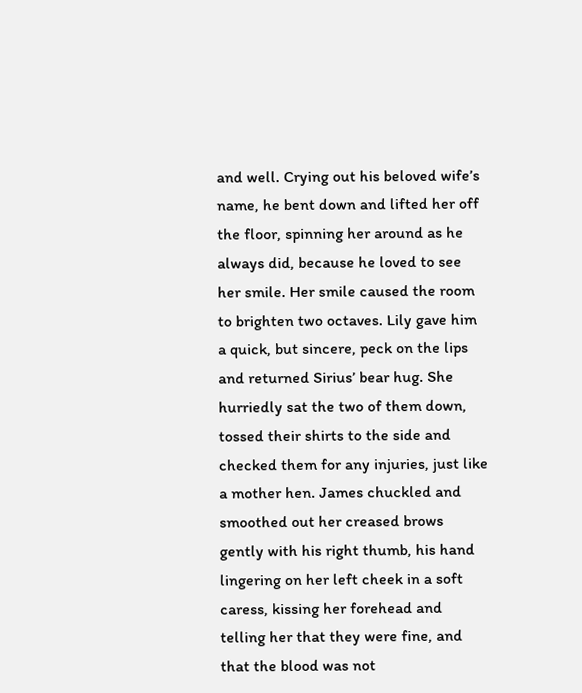and well. Crying out his beloved wife’s name, he bent down and lifted her off the floor, spinning her around as he always did, because he loved to see her smile. Her smile caused the room to brighten two octaves. Lily gave him a quick, but sincere, peck on the lips and returned Sirius’ bear hug. She hurriedly sat the two of them down, tossed their shirts to the side and checked them for any injuries, just like a mother hen. James chuckled and smoothed out her creased brows gently with his right thumb, his hand lingering on her left cheek in a soft caress, kissing her forehead and telling her that they were fine, and that the blood was not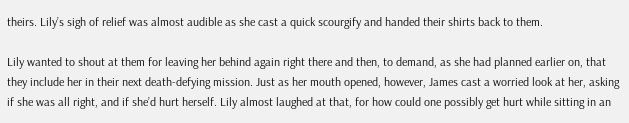theirs. Lily’s sigh of relief was almost audible as she cast a quick scourgify and handed their shirts back to them.

Lily wanted to shout at them for leaving her behind again right there and then, to demand, as she had planned earlier on, that they include her in their next death-defying mission. Just as her mouth opened, however, James cast a worried look at her, asking if she was all right, and if she’d hurt herself. Lily almost laughed at that, for how could one possibly get hurt while sitting in an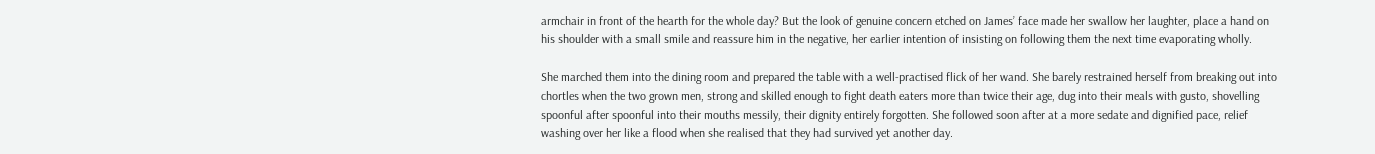armchair in front of the hearth for the whole day? But the look of genuine concern etched on James’ face made her swallow her laughter, place a hand on his shoulder with a small smile and reassure him in the negative, her earlier intention of insisting on following them the next time evaporating wholly.

She marched them into the dining room and prepared the table with a well-practised flick of her wand. She barely restrained herself from breaking out into chortles when the two grown men, strong and skilled enough to fight death eaters more than twice their age, dug into their meals with gusto, shovelling spoonful after spoonful into their mouths messily, their dignity entirely forgotten. She followed soon after at a more sedate and dignified pace, relief washing over her like a flood when she realised that they had survived yet another day.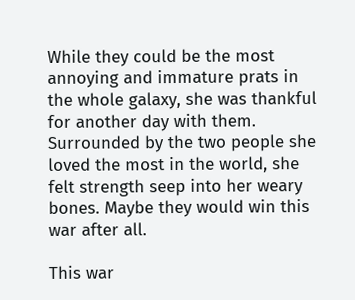While they could be the most annoying and immature prats in the whole galaxy, she was thankful for another day with them. Surrounded by the two people she loved the most in the world, she felt strength seep into her weary bones. Maybe they would win this war after all.

This war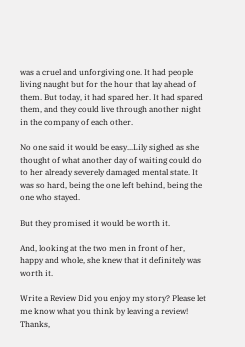was a cruel and unforgiving one. It had people living naught but for the hour that lay ahead of them. But today, it had spared her. It had spared them, and they could live through another night in the company of each other.

No one said it would be easy...Lily sighed as she thought of what another day of waiting could do to her already severely damaged mental state. It was so hard, being the one left behind, being the one who stayed.

But they promised it would be worth it.

And, looking at the two men in front of her, happy and whole, she knew that it definitely was worth it.

Write a Review Did you enjoy my story? Please let me know what you think by leaving a review! Thanks,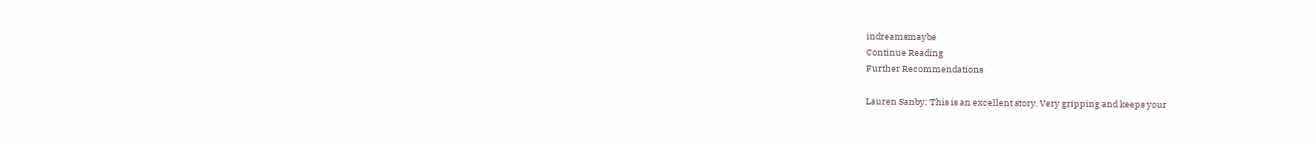indreamsmaybe
Continue Reading
Further Recommendations

Lauren Sanby: This is an excellent story. Very gripping and keeps your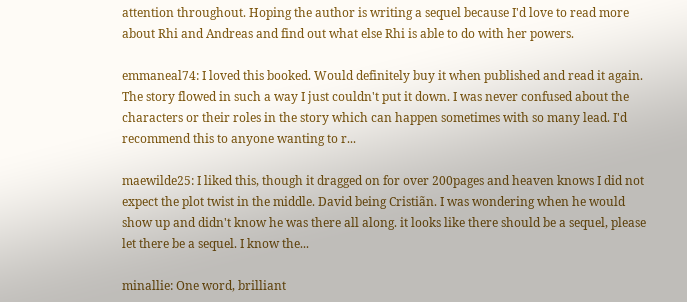attention throughout. Hoping the author is writing a sequel because I'd love to read more about Rhi and Andreas and find out what else Rhi is able to do with her powers.

emmaneal74: I loved this booked. Would definitely buy it when published and read it again. The story flowed in such a way I just couldn't put it down. I was never confused about the characters or their roles in the story which can happen sometimes with so many lead. I'd recommend this to anyone wanting to r...

maewilde25: I liked this, though it dragged on for over 200pages and heaven knows I did not expect the plot twist in the middle. David being Cristiãn. I was wondering when he would show up and didn't know he was there all along. it looks like there should be a sequel, please let there be a sequel. I know the...

minallie: One word, brilliant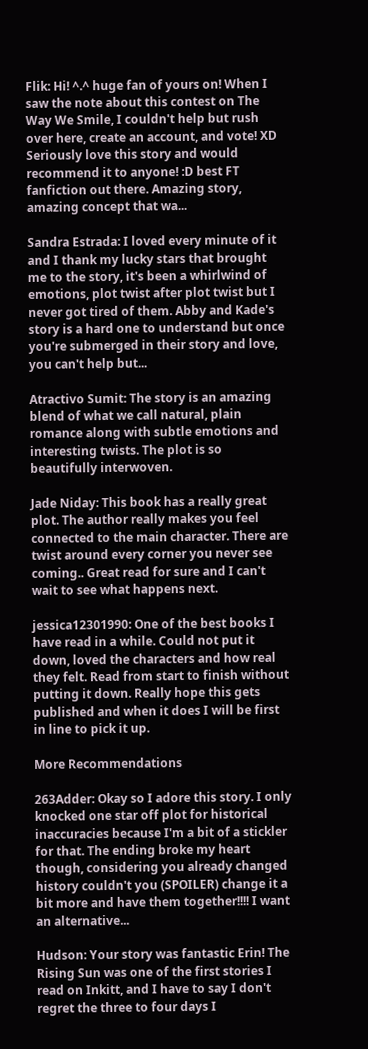Flik: Hi! ^.^ huge fan of yours on! When I saw the note about this contest on The Way We Smile, I couldn't help but rush over here, create an account, and vote! XD Seriously love this story and would recommend it to anyone! :D best FT fanfiction out there. Amazing story, amazing concept that wa...

Sandra Estrada: I loved every minute of it and I thank my lucky stars that brought me to the story, it's been a whirlwind of emotions, plot twist after plot twist but I never got tired of them. Abby and Kade's story is a hard one to understand but once you're submerged in their story and love, you can't help but...

Atractivo Sumit: The story is an amazing blend of what we call natural, plain romance along with subtle emotions and interesting twists. The plot is so beautifully interwoven.

Jade Niday: This book has a really great plot. The author really makes you feel connected to the main character. There are twist around every corner you never see coming.. Great read for sure and I can't wait to see what happens next.

jessica12301990: One of the best books I have read in a while. Could not put it down, loved the characters and how real they felt. Read from start to finish without putting it down. Really hope this gets published and when it does I will be first in line to pick it up.

More Recommendations

263Adder: Okay so I adore this story. I only knocked one star off plot for historical inaccuracies because I'm a bit of a stickler for that. The ending broke my heart though, considering you already changed history couldn't you (SPOILER) change it a bit more and have them together!!!! I want an alternative...

Hudson: Your story was fantastic Erin! The Rising Sun was one of the first stories I read on Inkitt, and I have to say I don't regret the three to four days I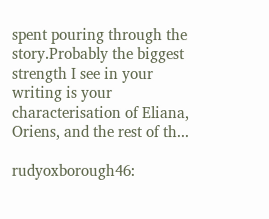spent pouring through the story.Probably the biggest strength I see in your writing is your characterisation of Eliana, Oriens, and the rest of th...

rudyoxborough46: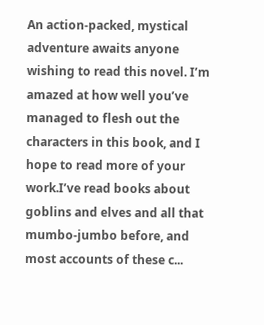An action-packed, mystical adventure awaits anyone wishing to read this novel. I’m amazed at how well you’ve managed to flesh out the characters in this book, and I hope to read more of your work.I’ve read books about goblins and elves and all that mumbo-jumbo before, and most accounts of these c...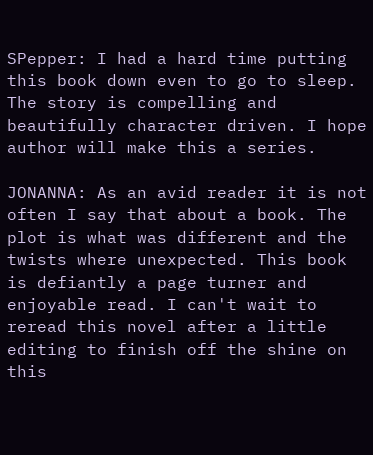SPepper: I had a hard time putting this book down even to go to sleep. The story is compelling and beautifully character driven. I hope author will make this a series.

JONANNA: As an avid reader it is not often I say that about a book. The plot is what was different and the twists where unexpected. This book is defiantly a page turner and enjoyable read. I can't wait to reread this novel after a little editing to finish off the shine on this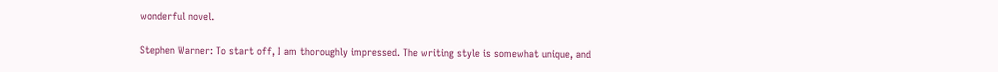wonderful novel.

Stephen Warner: To start off, I am thoroughly impressed. The writing style is somewhat unique, and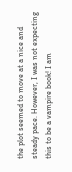the plot seemed to move at a nice and steady pace. However, I was not expecting this to be a vampire book! I am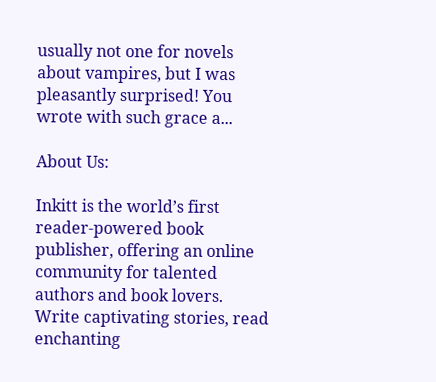usually not one for novels about vampires, but I was pleasantly surprised! You wrote with such grace a...

About Us:

Inkitt is the world’s first reader-powered book publisher, offering an online community for talented authors and book lovers. Write captivating stories, read enchanting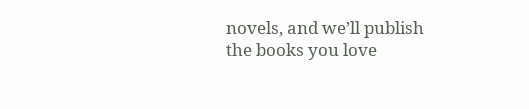novels, and we’ll publish the books you love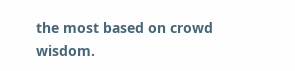the most based on crowd wisdom.